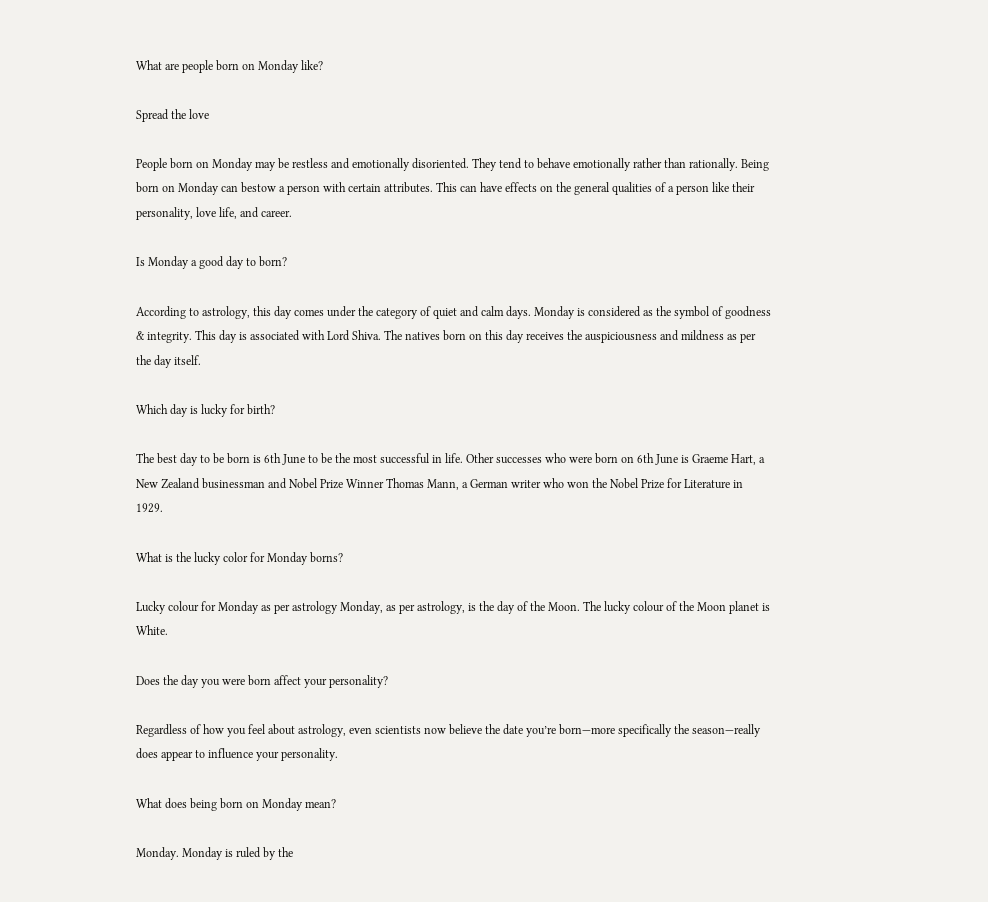What are people born on Monday like?

Spread the love

People born on Monday may be restless and emotionally disoriented. They tend to behave emotionally rather than rationally. Being born on Monday can bestow a person with certain attributes. This can have effects on the general qualities of a person like their personality, love life, and career.

Is Monday a good day to born?

According to astrology, this day comes under the category of quiet and calm days. Monday is considered as the symbol of goodness & integrity. This day is associated with Lord Shiva. The natives born on this day receives the auspiciousness and mildness as per the day itself.

Which day is lucky for birth?

The best day to be born is 6th June to be the most successful in life. Other successes who were born on 6th June is Graeme Hart, a New Zealand businessman and Nobel Prize Winner Thomas Mann, a German writer who won the Nobel Prize for Literature in 1929.

What is the lucky color for Monday borns?

Lucky colour for Monday as per astrology Monday, as per astrology, is the day of the Moon. The lucky colour of the Moon planet is White.

Does the day you were born affect your personality?

Regardless of how you feel about astrology, even scientists now believe the date you’re born—more specifically the season—really does appear to influence your personality.

What does being born on Monday mean?

Monday. Monday is ruled by the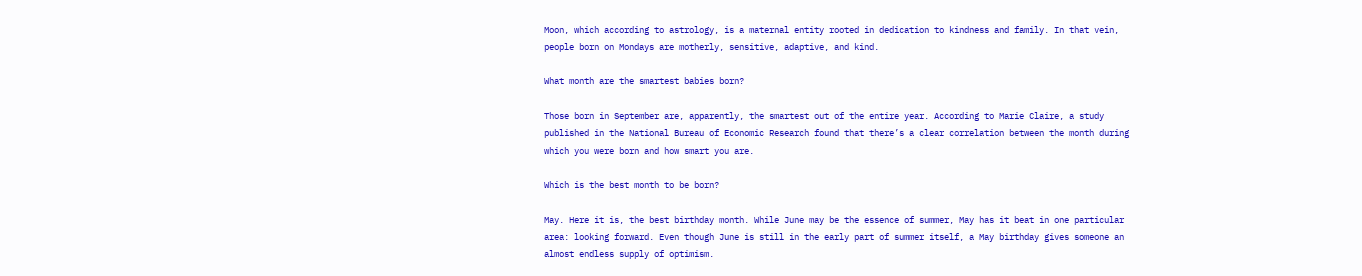Moon, which according to astrology, is a maternal entity rooted in dedication to kindness and family. In that vein, people born on Mondays are motherly, sensitive, adaptive, and kind.

What month are the smartest babies born?

Those born in September are, apparently, the smartest out of the entire year. According to Marie Claire, a study published in the National Bureau of Economic Research found that there’s a clear correlation between the month during which you were born and how smart you are.

Which is the best month to be born?

May. Here it is, the best birthday month. While June may be the essence of summer, May has it beat in one particular area: looking forward. Even though June is still in the early part of summer itself, a May birthday gives someone an almost endless supply of optimism.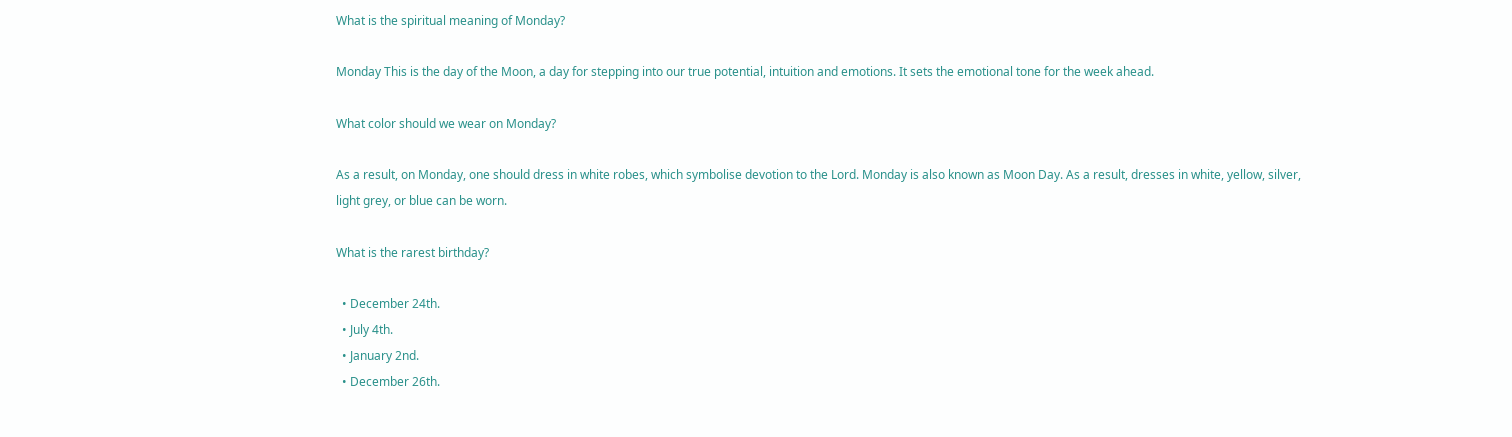What is the spiritual meaning of Monday?

Monday This is the day of the Moon, a day for stepping into our true potential, intuition and emotions. It sets the emotional tone for the week ahead.

What color should we wear on Monday?

As a result, on Monday, one should dress in white robes, which symbolise devotion to the Lord. Monday is also known as Moon Day. As a result, dresses in white, yellow, silver, light grey, or blue can be worn.

What is the rarest birthday?

  • December 24th.
  • July 4th.
  • January 2nd.
  • December 26th.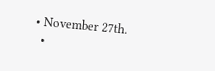• November 27th.
  •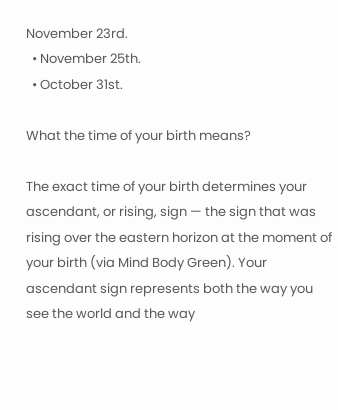November 23rd.
  • November 25th.
  • October 31st.

What the time of your birth means?

The exact time of your birth determines your ascendant, or rising, sign — the sign that was rising over the eastern horizon at the moment of your birth (via Mind Body Green). Your ascendant sign represents both the way you see the world and the way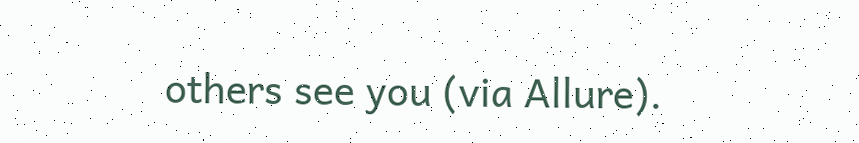others see you (via Allure).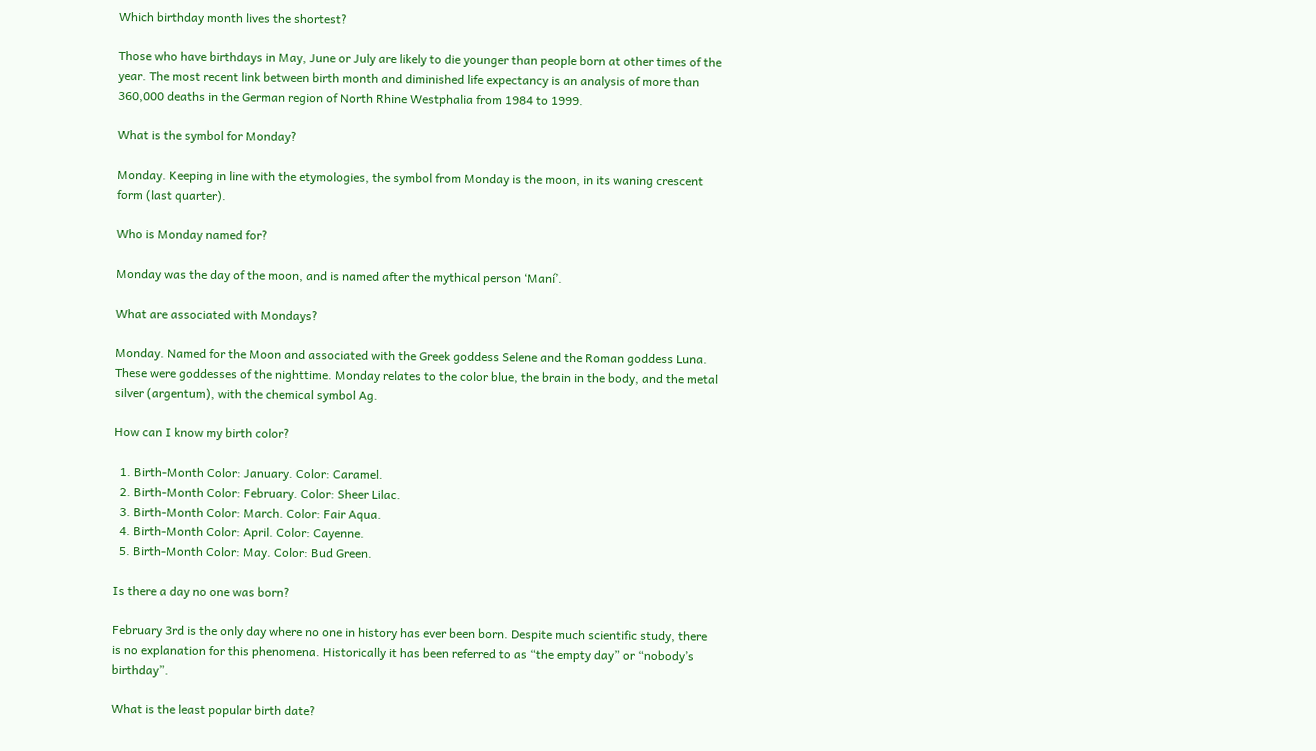Which birthday month lives the shortest?

Those who have birthdays in May, June or July are likely to die younger than people born at other times of the year. The most recent link between birth month and diminished life expectancy is an analysis of more than 360,000 deaths in the German region of North Rhine Westphalia from 1984 to 1999.

What is the symbol for Monday?

Monday. Keeping in line with the etymologies, the symbol from Monday is the moon, in its waning crescent form (last quarter).

Who is Monday named for?

Monday was the day of the moon, and is named after the mythical person ‘Maní’.

What are associated with Mondays?

Monday. Named for the Moon and associated with the Greek goddess Selene and the Roman goddess Luna. These were goddesses of the nighttime. Monday relates to the color blue, the brain in the body, and the metal silver (argentum), with the chemical symbol Ag.

How can I know my birth color?

  1. Birth-Month Color: January. Color: Caramel.
  2. Birth-Month Color: February. Color: Sheer Lilac.
  3. Birth-Month Color: March. Color: Fair Aqua.
  4. Birth-Month Color: April. Color: Cayenne.
  5. Birth-Month Color: May. Color: Bud Green.

Is there a day no one was born?

February 3rd is the only day where no one in history has ever been born. Despite much scientific study, there is no explanation for this phenomena. Historically it has been referred to as “the empty day” or “nobody’s birthday”.

What is the least popular birth date?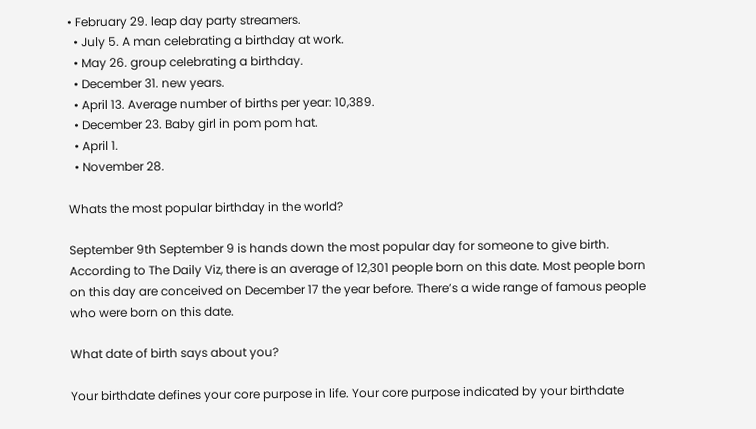• February 29. leap day party streamers.
  • July 5. A man celebrating a birthday at work.
  • May 26. group celebrating a birthday.
  • December 31. new years.
  • April 13. Average number of births per year: 10,389.
  • December 23. Baby girl in pom pom hat.
  • April 1.
  • November 28.

Whats the most popular birthday in the world?

September 9th September 9 is hands down the most popular day for someone to give birth. According to The Daily Viz, there is an average of 12,301 people born on this date. Most people born on this day are conceived on December 17 the year before. There’s a wide range of famous people who were born on this date.

What date of birth says about you?

Your birthdate defines your core purpose in life. Your core purpose indicated by your birthdate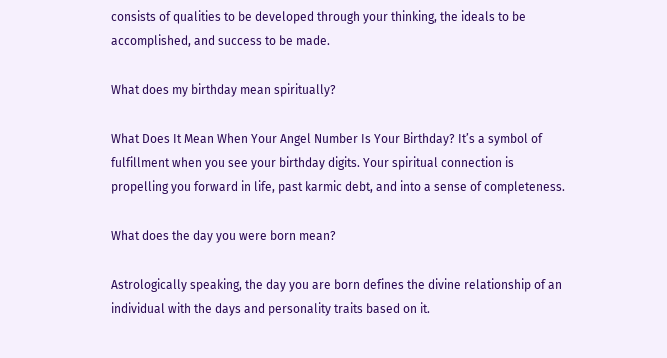consists of qualities to be developed through your thinking, the ideals to be accomplished, and success to be made.

What does my birthday mean spiritually?

What Does It Mean When Your Angel Number Is Your Birthday? It’s a symbol of fulfillment when you see your birthday digits. Your spiritual connection is propelling you forward in life, past karmic debt, and into a sense of completeness.

What does the day you were born mean?

Astrologically speaking, the day you are born defines the divine relationship of an individual with the days and personality traits based on it.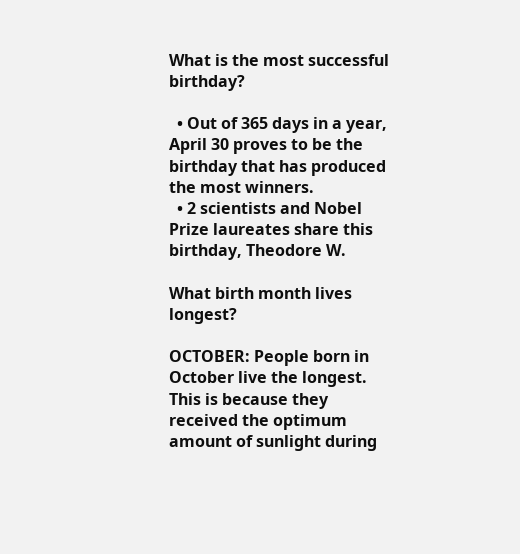What is the most successful birthday?

  • Out of 365 days in a year, April 30 proves to be the birthday that has produced the most winners.
  • 2 scientists and Nobel Prize laureates share this birthday, Theodore W.

What birth month lives longest?

OCTOBER: People born in October live the longest. This is because they received the optimum amount of sunlight during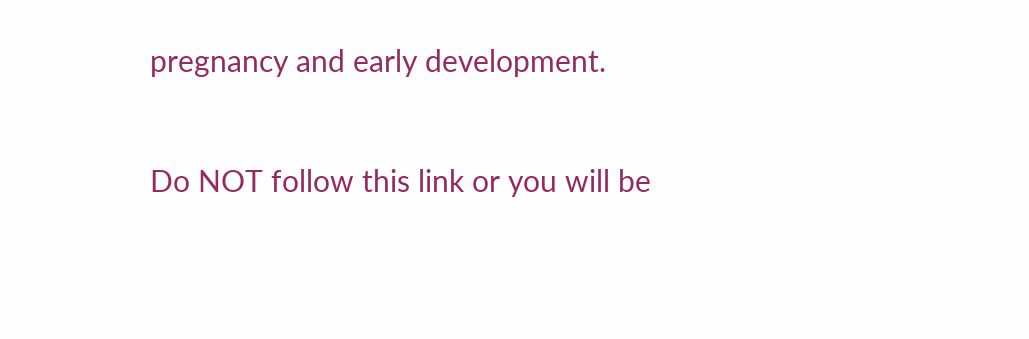pregnancy and early development.

Do NOT follow this link or you will be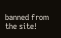banned from the site!